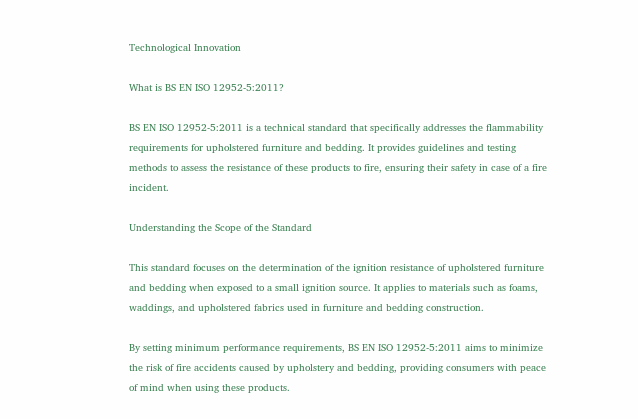Technological Innovation

What is BS EN ISO 12952-5:2011?

BS EN ISO 12952-5:2011 is a technical standard that specifically addresses the flammability requirements for upholstered furniture and bedding. It provides guidelines and testing methods to assess the resistance of these products to fire, ensuring their safety in case of a fire incident.

Understanding the Scope of the Standard

This standard focuses on the determination of the ignition resistance of upholstered furniture and bedding when exposed to a small ignition source. It applies to materials such as foams, waddings, and upholstered fabrics used in furniture and bedding construction.

By setting minimum performance requirements, BS EN ISO 12952-5:2011 aims to minimize the risk of fire accidents caused by upholstery and bedding, providing consumers with peace of mind when using these products.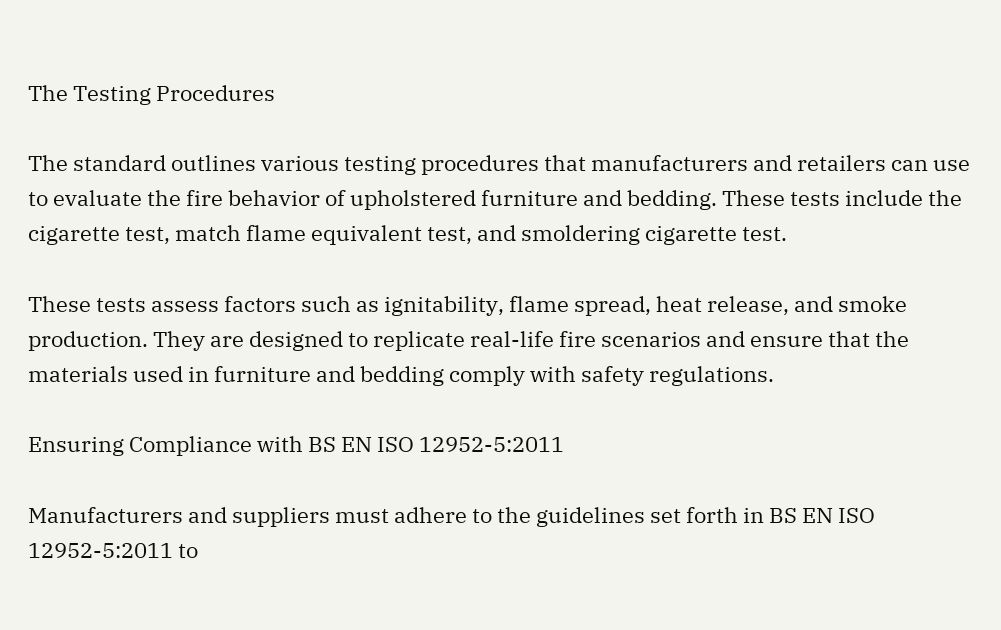The Testing Procedures

The standard outlines various testing procedures that manufacturers and retailers can use to evaluate the fire behavior of upholstered furniture and bedding. These tests include the cigarette test, match flame equivalent test, and smoldering cigarette test.

These tests assess factors such as ignitability, flame spread, heat release, and smoke production. They are designed to replicate real-life fire scenarios and ensure that the materials used in furniture and bedding comply with safety regulations.

Ensuring Compliance with BS EN ISO 12952-5:2011

Manufacturers and suppliers must adhere to the guidelines set forth in BS EN ISO 12952-5:2011 to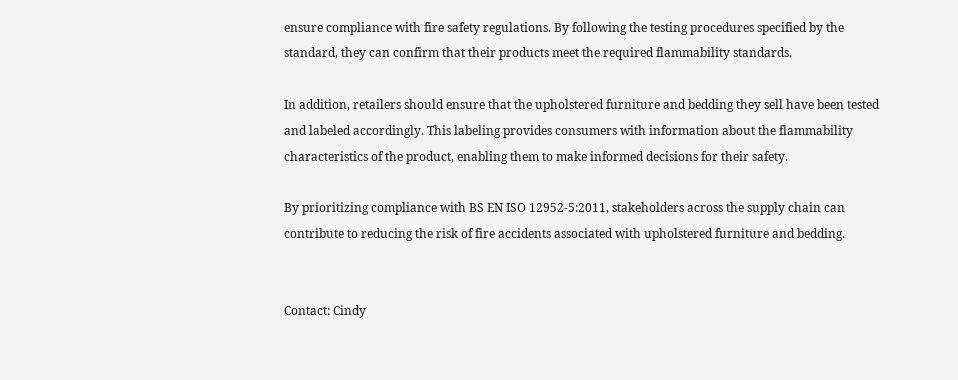ensure compliance with fire safety regulations. By following the testing procedures specified by the standard, they can confirm that their products meet the required flammability standards.

In addition, retailers should ensure that the upholstered furniture and bedding they sell have been tested and labeled accordingly. This labeling provides consumers with information about the flammability characteristics of the product, enabling them to make informed decisions for their safety.

By prioritizing compliance with BS EN ISO 12952-5:2011, stakeholders across the supply chain can contribute to reducing the risk of fire accidents associated with upholstered furniture and bedding.


Contact: Cindy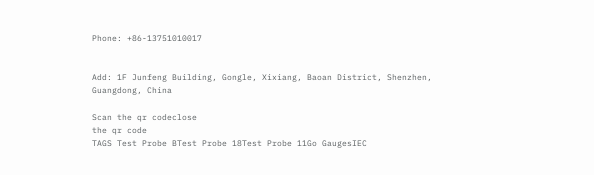Phone: +86-13751010017


Add: 1F Junfeng Building, Gongle, Xixiang, Baoan District, Shenzhen, Guangdong, China

Scan the qr codeclose
the qr code
TAGS Test Probe BTest Probe 18Test Probe 11Go GaugesIEC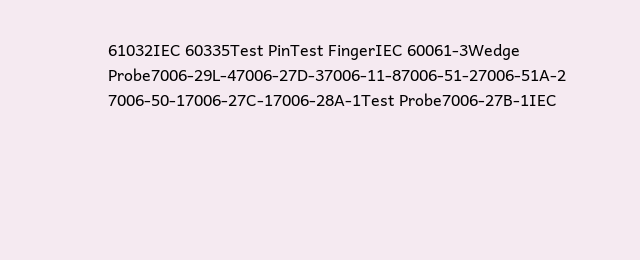61032IEC 60335Test PinTest FingerIEC 60061-3Wedge Probe7006-29L-47006-27D-37006-11-87006-51-27006-51A-2 7006-50-17006-27C-17006-28A-1Test Probe7006-27B-1IEC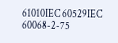61010IEC 60529IEC 60068-2-75